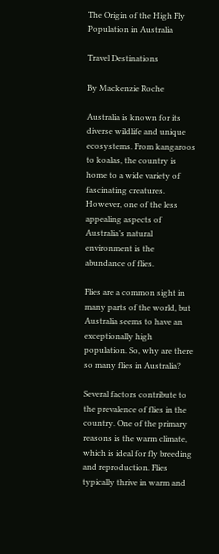The Origin of the High Fly Population in Australia

Travel Destinations

By Mackenzie Roche

Australia is known for its diverse wildlife and unique ecosystems. From kangaroos to koalas, the country is home to a wide variety of fascinating creatures. However, one of the less appealing aspects of Australia’s natural environment is the abundance of flies.

Flies are a common sight in many parts of the world, but Australia seems to have an exceptionally high population. So, why are there so many flies in Australia?

Several factors contribute to the prevalence of flies in the country. One of the primary reasons is the warm climate, which is ideal for fly breeding and reproduction. Flies typically thrive in warm and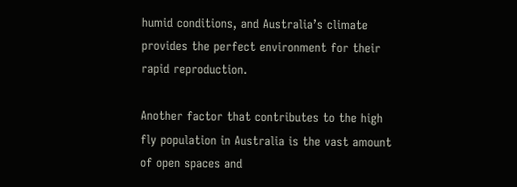humid conditions, and Australia’s climate provides the perfect environment for their rapid reproduction.

Another factor that contributes to the high fly population in Australia is the vast amount of open spaces and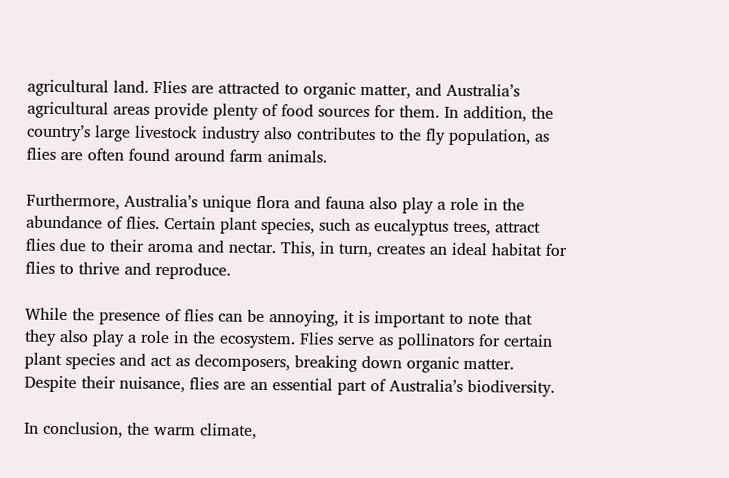agricultural land. Flies are attracted to organic matter, and Australia’s agricultural areas provide plenty of food sources for them. In addition, the country’s large livestock industry also contributes to the fly population, as flies are often found around farm animals.

Furthermore, Australia’s unique flora and fauna also play a role in the abundance of flies. Certain plant species, such as eucalyptus trees, attract flies due to their aroma and nectar. This, in turn, creates an ideal habitat for flies to thrive and reproduce.

While the presence of flies can be annoying, it is important to note that they also play a role in the ecosystem. Flies serve as pollinators for certain plant species and act as decomposers, breaking down organic matter. Despite their nuisance, flies are an essential part of Australia’s biodiversity.

In conclusion, the warm climate,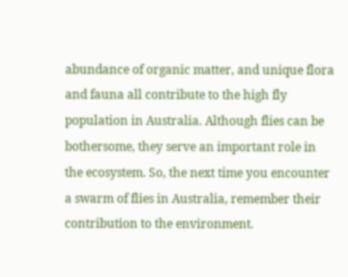abundance of organic matter, and unique flora and fauna all contribute to the high fly population in Australia. Although flies can be bothersome, they serve an important role in the ecosystem. So, the next time you encounter a swarm of flies in Australia, remember their contribution to the environment.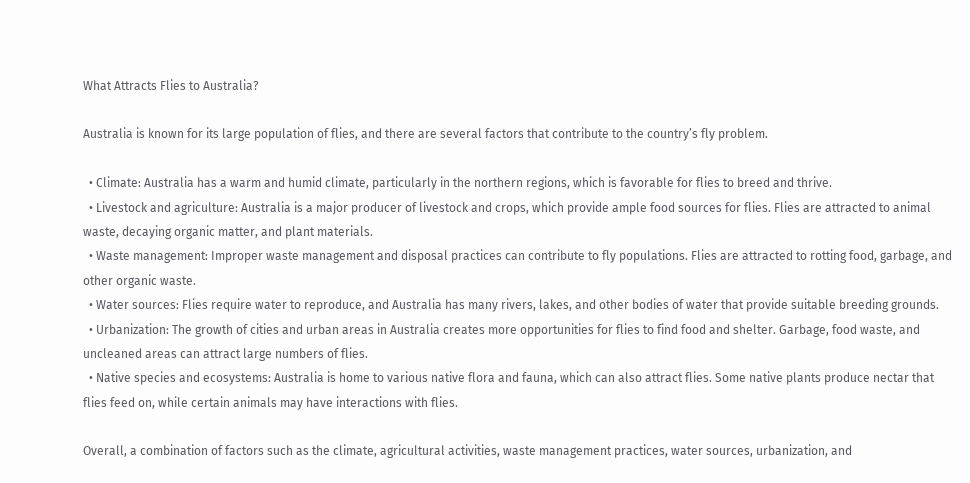What Attracts Flies to Australia?

Australia is known for its large population of flies, and there are several factors that contribute to the country’s fly problem.

  • Climate: Australia has a warm and humid climate, particularly in the northern regions, which is favorable for flies to breed and thrive.
  • Livestock and agriculture: Australia is a major producer of livestock and crops, which provide ample food sources for flies. Flies are attracted to animal waste, decaying organic matter, and plant materials.
  • Waste management: Improper waste management and disposal practices can contribute to fly populations. Flies are attracted to rotting food, garbage, and other organic waste.
  • Water sources: Flies require water to reproduce, and Australia has many rivers, lakes, and other bodies of water that provide suitable breeding grounds.
  • Urbanization: The growth of cities and urban areas in Australia creates more opportunities for flies to find food and shelter. Garbage, food waste, and uncleaned areas can attract large numbers of flies.
  • Native species and ecosystems: Australia is home to various native flora and fauna, which can also attract flies. Some native plants produce nectar that flies feed on, while certain animals may have interactions with flies.

Overall, a combination of factors such as the climate, agricultural activities, waste management practices, water sources, urbanization, and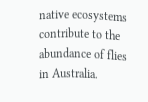native ecosystems contribute to the abundance of flies in Australia.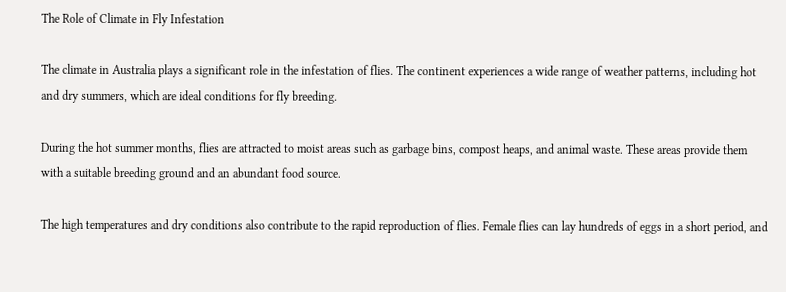The Role of Climate in Fly Infestation

The climate in Australia plays a significant role in the infestation of flies. The continent experiences a wide range of weather patterns, including hot and dry summers, which are ideal conditions for fly breeding.

During the hot summer months, flies are attracted to moist areas such as garbage bins, compost heaps, and animal waste. These areas provide them with a suitable breeding ground and an abundant food source.

The high temperatures and dry conditions also contribute to the rapid reproduction of flies. Female flies can lay hundreds of eggs in a short period, and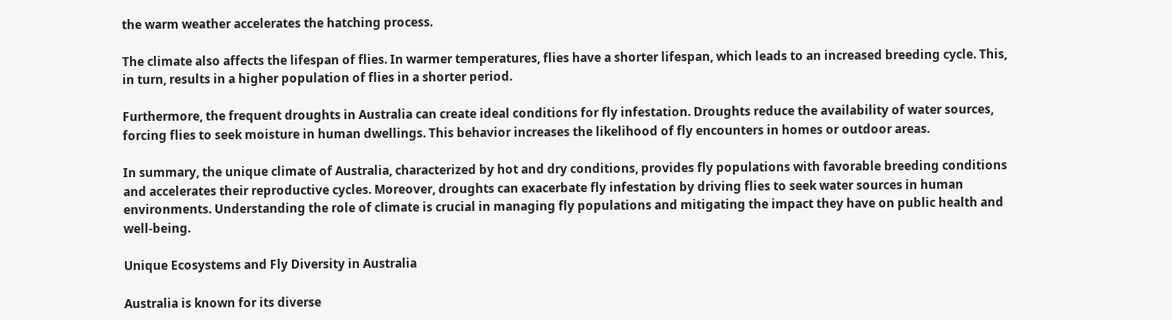the warm weather accelerates the hatching process.

The climate also affects the lifespan of flies. In warmer temperatures, flies have a shorter lifespan, which leads to an increased breeding cycle. This, in turn, results in a higher population of flies in a shorter period.

Furthermore, the frequent droughts in Australia can create ideal conditions for fly infestation. Droughts reduce the availability of water sources, forcing flies to seek moisture in human dwellings. This behavior increases the likelihood of fly encounters in homes or outdoor areas.

In summary, the unique climate of Australia, characterized by hot and dry conditions, provides fly populations with favorable breeding conditions and accelerates their reproductive cycles. Moreover, droughts can exacerbate fly infestation by driving flies to seek water sources in human environments. Understanding the role of climate is crucial in managing fly populations and mitigating the impact they have on public health and well-being.

Unique Ecosystems and Fly Diversity in Australia

Australia is known for its diverse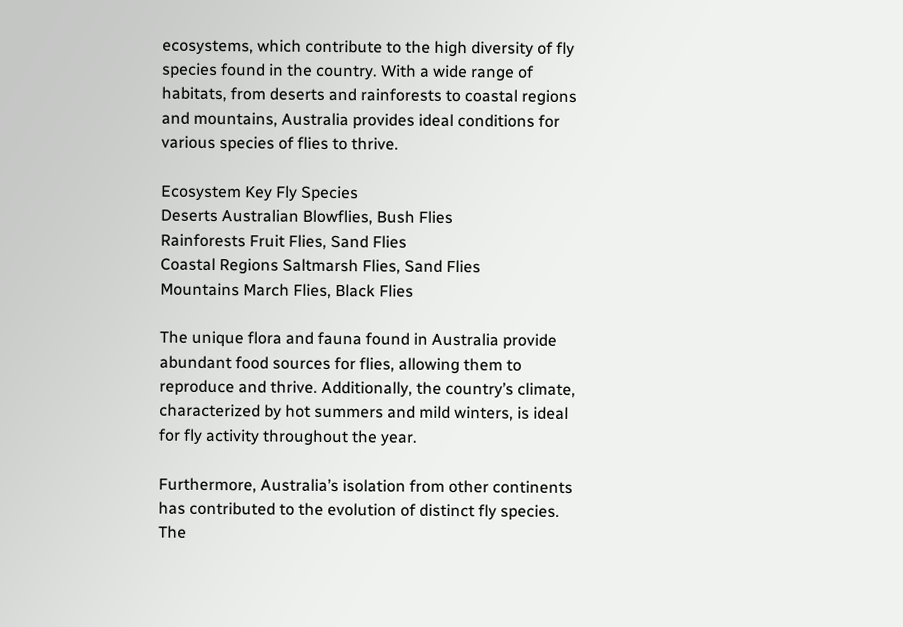ecosystems, which contribute to the high diversity of fly species found in the country. With a wide range of habitats, from deserts and rainforests to coastal regions and mountains, Australia provides ideal conditions for various species of flies to thrive.

Ecosystem Key Fly Species
Deserts Australian Blowflies, Bush Flies
Rainforests Fruit Flies, Sand Flies
Coastal Regions Saltmarsh Flies, Sand Flies
Mountains March Flies, Black Flies

The unique flora and fauna found in Australia provide abundant food sources for flies, allowing them to reproduce and thrive. Additionally, the country’s climate, characterized by hot summers and mild winters, is ideal for fly activity throughout the year.

Furthermore, Australia’s isolation from other continents has contributed to the evolution of distinct fly species. The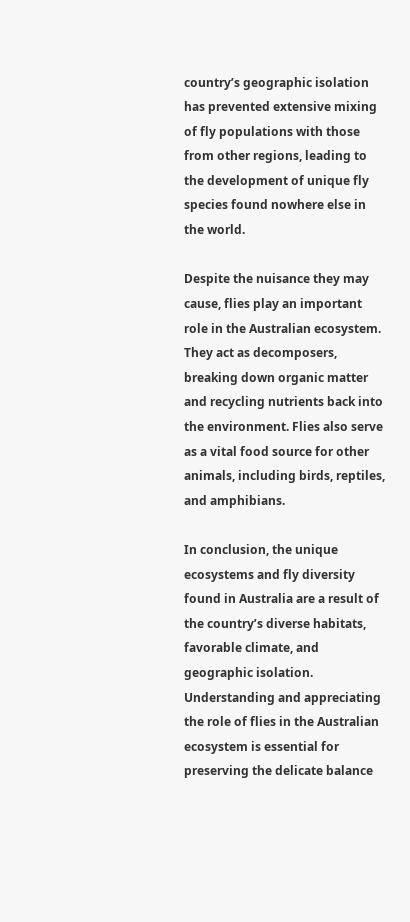country’s geographic isolation has prevented extensive mixing of fly populations with those from other regions, leading to the development of unique fly species found nowhere else in the world.

Despite the nuisance they may cause, flies play an important role in the Australian ecosystem. They act as decomposers, breaking down organic matter and recycling nutrients back into the environment. Flies also serve as a vital food source for other animals, including birds, reptiles, and amphibians.

In conclusion, the unique ecosystems and fly diversity found in Australia are a result of the country’s diverse habitats, favorable climate, and geographic isolation. Understanding and appreciating the role of flies in the Australian ecosystem is essential for preserving the delicate balance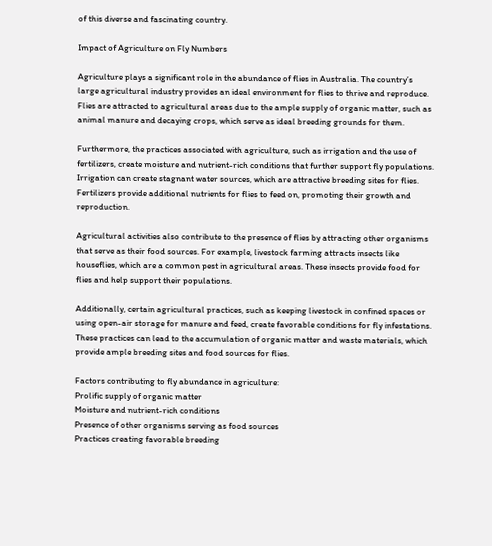of this diverse and fascinating country.

Impact of Agriculture on Fly Numbers

Agriculture plays a significant role in the abundance of flies in Australia. The country’s large agricultural industry provides an ideal environment for flies to thrive and reproduce. Flies are attracted to agricultural areas due to the ample supply of organic matter, such as animal manure and decaying crops, which serve as ideal breeding grounds for them.

Furthermore, the practices associated with agriculture, such as irrigation and the use of fertilizers, create moisture and nutrient-rich conditions that further support fly populations. Irrigation can create stagnant water sources, which are attractive breeding sites for flies. Fertilizers provide additional nutrients for flies to feed on, promoting their growth and reproduction.

Agricultural activities also contribute to the presence of flies by attracting other organisms that serve as their food sources. For example, livestock farming attracts insects like houseflies, which are a common pest in agricultural areas. These insects provide food for flies and help support their populations.

Additionally, certain agricultural practices, such as keeping livestock in confined spaces or using open-air storage for manure and feed, create favorable conditions for fly infestations. These practices can lead to the accumulation of organic matter and waste materials, which provide ample breeding sites and food sources for flies.

Factors contributing to fly abundance in agriculture:
Prolific supply of organic matter
Moisture and nutrient-rich conditions
Presence of other organisms serving as food sources
Practices creating favorable breeding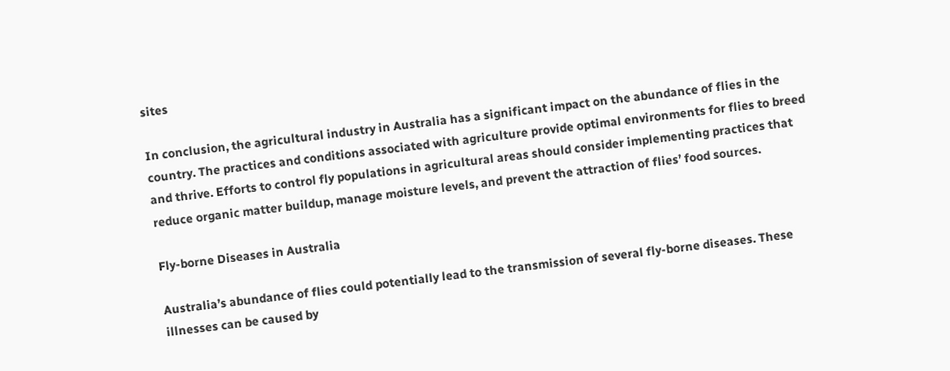sites

In conclusion, the agricultural industry in Australia has a significant impact on the abundance of flies in the country. The practices and conditions associated with agriculture provide optimal environments for flies to breed and thrive. Efforts to control fly populations in agricultural areas should consider implementing practices that reduce organic matter buildup, manage moisture levels, and prevent the attraction of flies’ food sources.

Fly-borne Diseases in Australia

Australia’s abundance of flies could potentially lead to the transmission of several fly-borne diseases. These illnesses can be caused by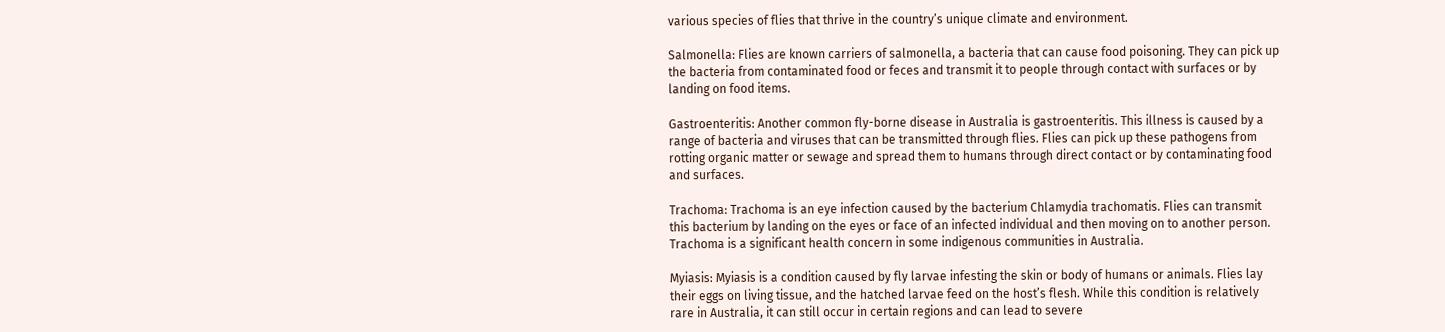various species of flies that thrive in the country’s unique climate and environment.

Salmonella: Flies are known carriers of salmonella, a bacteria that can cause food poisoning. They can pick up the bacteria from contaminated food or feces and transmit it to people through contact with surfaces or by landing on food items.

Gastroenteritis: Another common fly-borne disease in Australia is gastroenteritis. This illness is caused by a range of bacteria and viruses that can be transmitted through flies. Flies can pick up these pathogens from rotting organic matter or sewage and spread them to humans through direct contact or by contaminating food and surfaces.

Trachoma: Trachoma is an eye infection caused by the bacterium Chlamydia trachomatis. Flies can transmit this bacterium by landing on the eyes or face of an infected individual and then moving on to another person. Trachoma is a significant health concern in some indigenous communities in Australia.

Myiasis: Myiasis is a condition caused by fly larvae infesting the skin or body of humans or animals. Flies lay their eggs on living tissue, and the hatched larvae feed on the host’s flesh. While this condition is relatively rare in Australia, it can still occur in certain regions and can lead to severe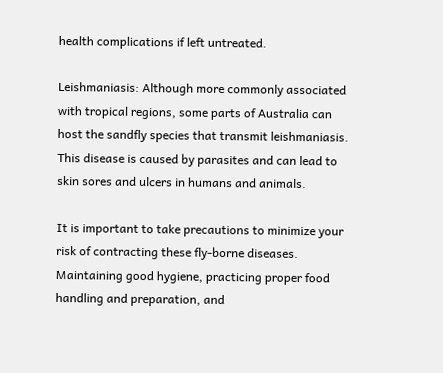health complications if left untreated.

Leishmaniasis: Although more commonly associated with tropical regions, some parts of Australia can host the sandfly species that transmit leishmaniasis. This disease is caused by parasites and can lead to skin sores and ulcers in humans and animals.

It is important to take precautions to minimize your risk of contracting these fly-borne diseases. Maintaining good hygiene, practicing proper food handling and preparation, and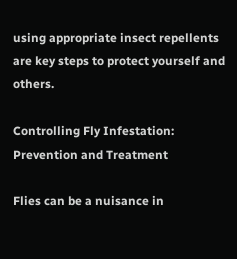using appropriate insect repellents are key steps to protect yourself and others.

Controlling Fly Infestation: Prevention and Treatment

Flies can be a nuisance in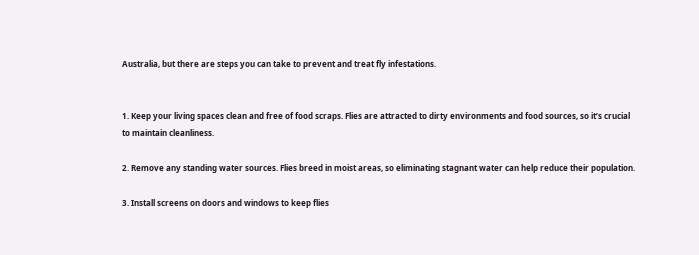Australia, but there are steps you can take to prevent and treat fly infestations.


1. Keep your living spaces clean and free of food scraps. Flies are attracted to dirty environments and food sources, so it’s crucial to maintain cleanliness.

2. Remove any standing water sources. Flies breed in moist areas, so eliminating stagnant water can help reduce their population.

3. Install screens on doors and windows to keep flies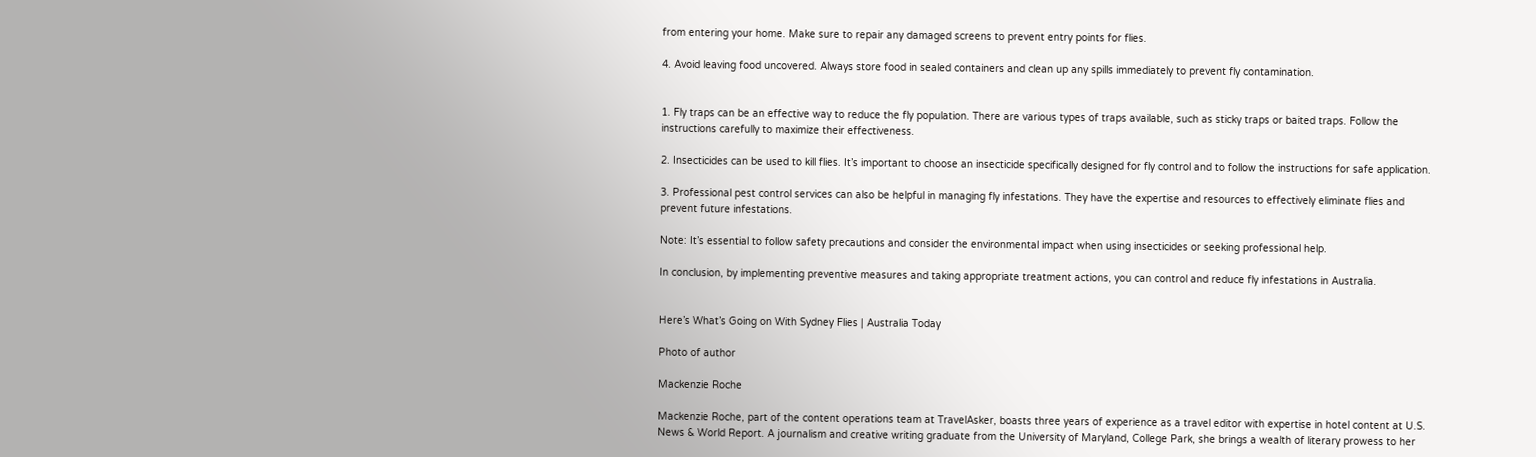from entering your home. Make sure to repair any damaged screens to prevent entry points for flies.

4. Avoid leaving food uncovered. Always store food in sealed containers and clean up any spills immediately to prevent fly contamination.


1. Fly traps can be an effective way to reduce the fly population. There are various types of traps available, such as sticky traps or baited traps. Follow the instructions carefully to maximize their effectiveness.

2. Insecticides can be used to kill flies. It’s important to choose an insecticide specifically designed for fly control and to follow the instructions for safe application.

3. Professional pest control services can also be helpful in managing fly infestations. They have the expertise and resources to effectively eliminate flies and prevent future infestations.

Note: It’s essential to follow safety precautions and consider the environmental impact when using insecticides or seeking professional help.

In conclusion, by implementing preventive measures and taking appropriate treatment actions, you can control and reduce fly infestations in Australia.


Here’s What’s Going on With Sydney Flies | Australia Today

Photo of author

Mackenzie Roche

Mackenzie Roche, part of the content operations team at TravelAsker, boasts three years of experience as a travel editor with expertise in hotel content at U.S. News & World Report. A journalism and creative writing graduate from the University of Maryland, College Park, she brings a wealth of literary prowess to her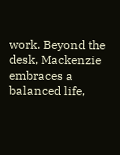work. Beyond the desk, Mackenzie embraces a balanced life,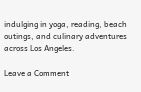indulging in yoga, reading, beach outings, and culinary adventures across Los Angeles.

Leave a Comment